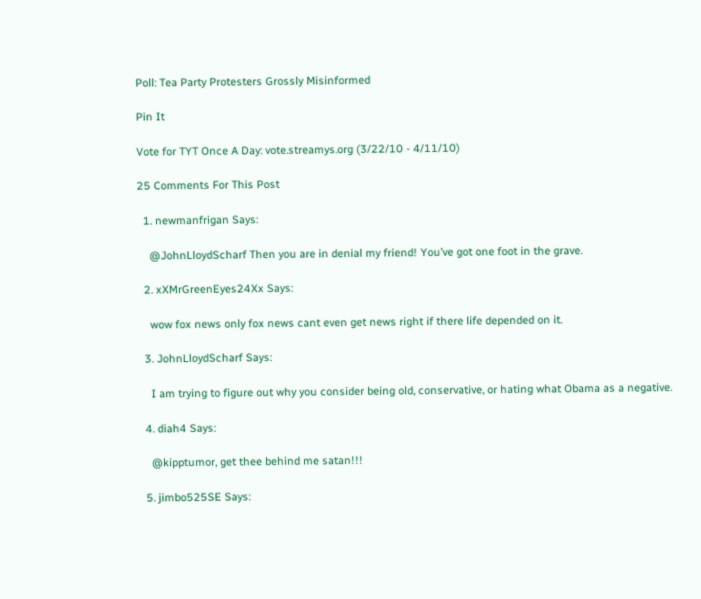Poll: Tea Party Protesters Grossly Misinformed

Pin It

Vote for TYT Once A Day: vote.streamys.org (3/22/10 - 4/11/10)

25 Comments For This Post

  1. newmanfrigan Says:

    @JohnLloydScharf Then you are in denial my friend! You’ve got one foot in the grave.

  2. xXMrGreenEyes24Xx Says:

    wow fox news only fox news cant even get news right if there life depended on it.

  3. JohnLloydScharf Says:

    I am trying to figure out why you consider being old, conservative, or hating what Obama as a negative.

  4. diah4 Says:

    @kipptumor, get thee behind me satan!!!

  5. jimbo525SE Says: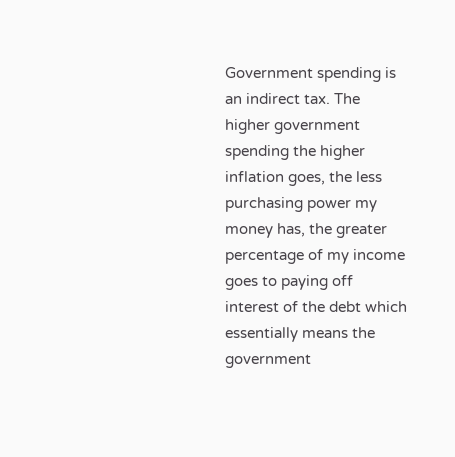Government spending is an indirect tax. The higher government spending the higher inflation goes, the less purchasing power my money has, the greater percentage of my income goes to paying off interest of the debt which essentially means the government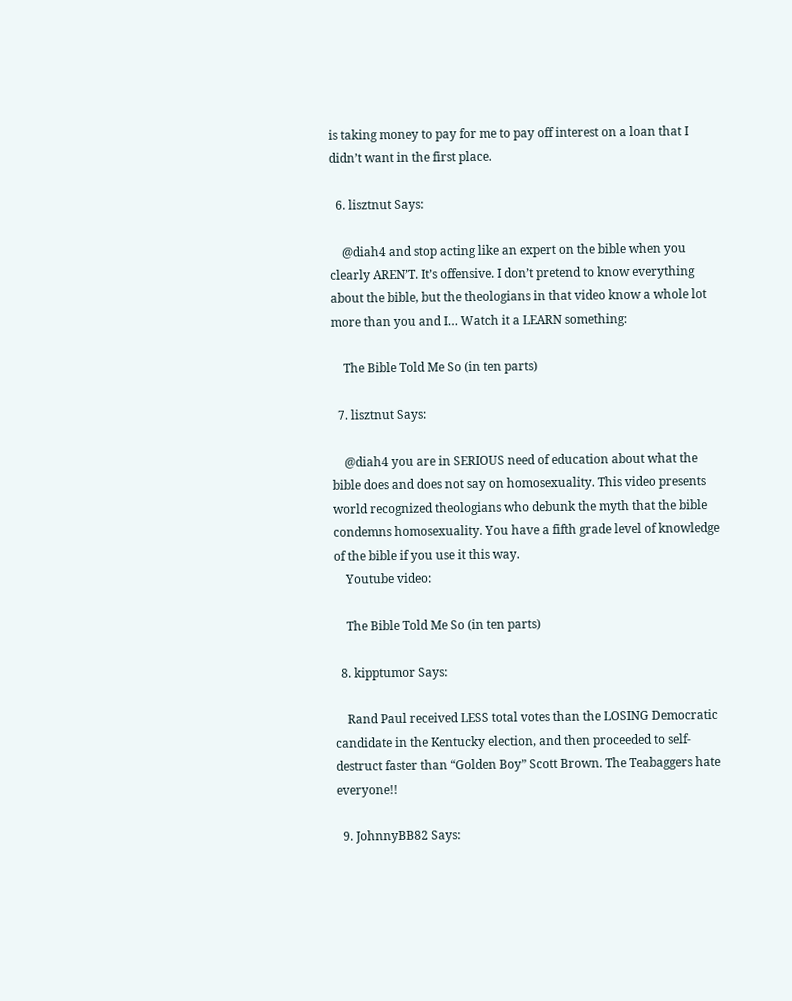is taking money to pay for me to pay off interest on a loan that I didn’t want in the first place.

  6. lisztnut Says:

    @diah4 and stop acting like an expert on the bible when you clearly AREN’T. It’s offensive. I don’t pretend to know everything about the bible, but the theologians in that video know a whole lot more than you and I… Watch it a LEARN something:

    The Bible Told Me So (in ten parts)

  7. lisztnut Says:

    @diah4 you are in SERIOUS need of education about what the bible does and does not say on homosexuality. This video presents world recognized theologians who debunk the myth that the bible condemns homosexuality. You have a fifth grade level of knowledge of the bible if you use it this way.
    Youtube video:

    The Bible Told Me So (in ten parts)

  8. kipptumor Says:

    Rand Paul received LESS total votes than the LOSING Democratic candidate in the Kentucky election, and then proceeded to self-destruct faster than “Golden Boy” Scott Brown. The Teabaggers hate everyone!!

  9. JohnnyBB82 Says: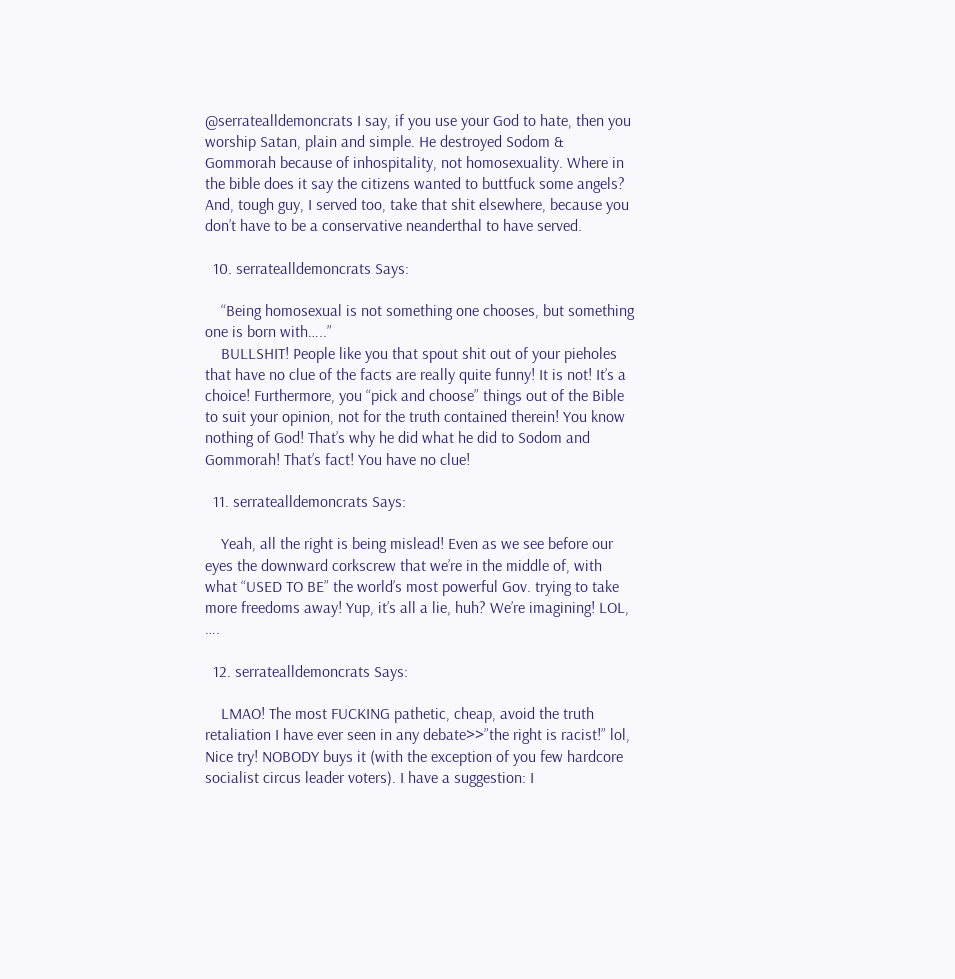@serratealldemoncrats I say, if you use your God to hate, then you worship Satan, plain and simple. He destroyed Sodom & Gommorah because of inhospitality, not homosexuality. Where in the bible does it say the citizens wanted to buttfuck some angels? And, tough guy, I served too, take that shit elsewhere, because you don’t have to be a conservative neanderthal to have served.

  10. serratealldemoncrats Says:

    “Being homosexual is not something one chooses, but something one is born with…..”
    BULLSHIT! People like you that spout shit out of your pieholes that have no clue of the facts are really quite funny! It is not! It’s a choice! Furthermore, you “pick and choose” things out of the Bible to suit your opinion, not for the truth contained therein! You know nothing of God! That’s why he did what he did to Sodom and Gommorah! That’s fact! You have no clue!

  11. serratealldemoncrats Says:

    Yeah, all the right is being mislead! Even as we see before our eyes the downward corkscrew that we’re in the middle of, with what “USED TO BE” the world’s most powerful Gov. trying to take more freedoms away! Yup, it’s all a lie, huh? We’re imagining! LOL, ….

  12. serratealldemoncrats Says:

    LMAO! The most FUCKING pathetic, cheap, avoid the truth retaliation I have ever seen in any debate>>”the right is racist!” lol, Nice try! NOBODY buys it (with the exception of you few hardcore socialist circus leader voters). I have a suggestion: I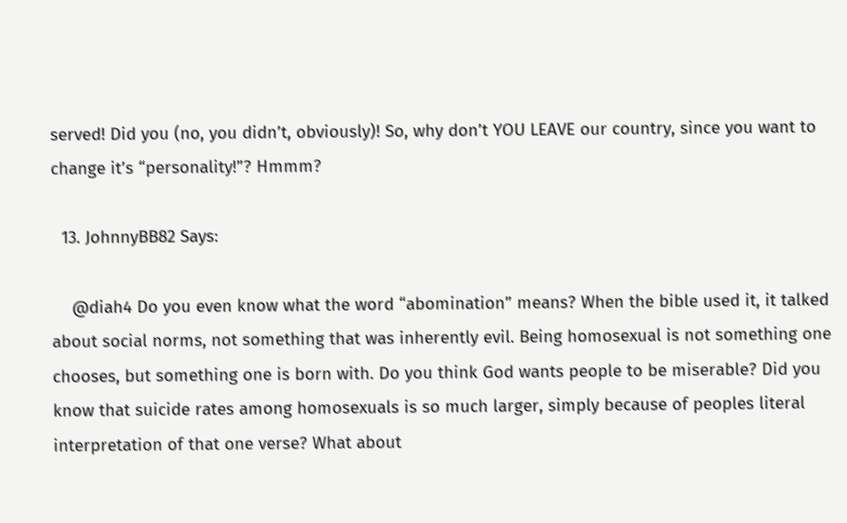served! Did you (no, you didn’t, obviously)! So, why don’t YOU LEAVE our country, since you want to change it’s “personality!”? Hmmm?

  13. JohnnyBB82 Says:

    @diah4 Do you even know what the word “abomination” means? When the bible used it, it talked about social norms, not something that was inherently evil. Being homosexual is not something one chooses, but something one is born with. Do you think God wants people to be miserable? Did you know that suicide rates among homosexuals is so much larger, simply because of peoples literal interpretation of that one verse? What about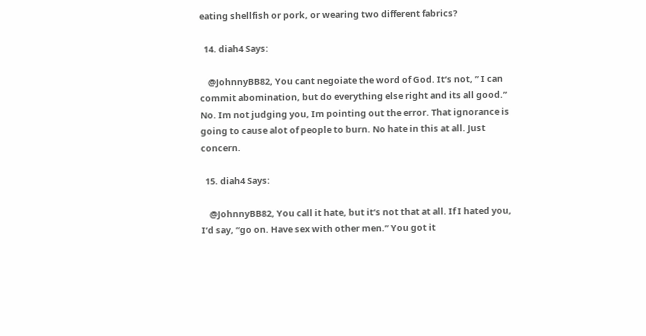eating shellfish or pork, or wearing two different fabrics?

  14. diah4 Says:

    @JohnnyBB82, You cant negoiate the word of God. It’s not, ” I can commit abomination, but do everything else right and its all good.” No. Im not judging you, Im pointing out the error. That ignorance is going to cause alot of people to burn. No hate in this at all. Just concern.

  15. diah4 Says:

    @JohnnyBB82, You call it hate, but it’s not that at all. If I hated you, I’d say, “go on. Have sex with other men.” You got it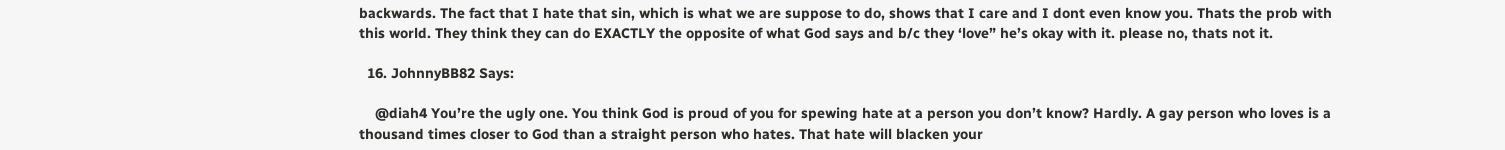backwards. The fact that I hate that sin, which is what we are suppose to do, shows that I care and I dont even know you. Thats the prob with this world. They think they can do EXACTLY the opposite of what God says and b/c they ‘love” he’s okay with it. please no, thats not it.

  16. JohnnyBB82 Says:

    @diah4 You’re the ugly one. You think God is proud of you for spewing hate at a person you don’t know? Hardly. A gay person who loves is a thousand times closer to God than a straight person who hates. That hate will blacken your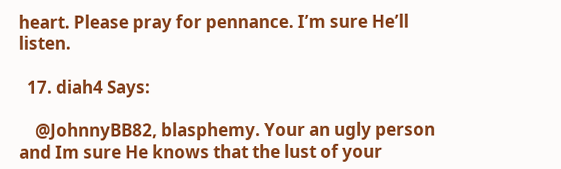heart. Please pray for pennance. I’m sure He’ll listen.

  17. diah4 Says:

    @JohnnyBB82, blasphemy. Your an ugly person and Im sure He knows that the lust of your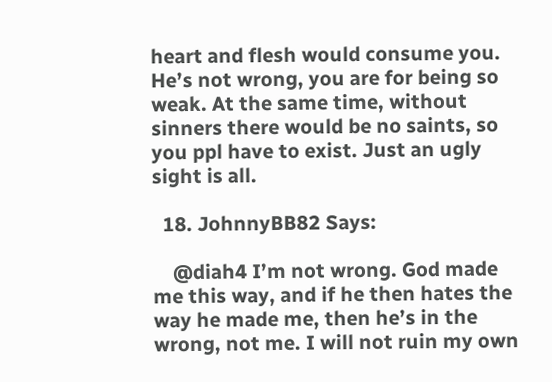heart and flesh would consume you. He’s not wrong, you are for being so weak. At the same time, without sinners there would be no saints, so you ppl have to exist. Just an ugly sight is all.

  18. JohnnyBB82 Says:

    @diah4 I’m not wrong. God made me this way, and if he then hates the way he made me, then he’s in the wrong, not me. I will not ruin my own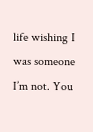life wishing I was someone I’m not. You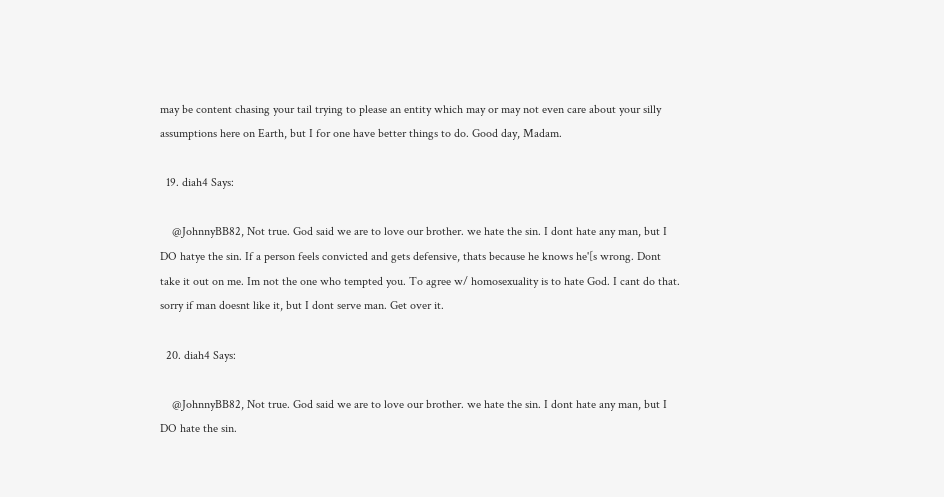may be content chasing your tail trying to please an entity which may or may not even care about your silly assumptions here on Earth, but I for one have better things to do. Good day, Madam.

  19. diah4 Says:

    @JohnnyBB82, Not true. God said we are to love our brother. we hate the sin. I dont hate any man, but I DO hatye the sin. If a person feels convicted and gets defensive, thats because he knows he'[s wrong. Dont take it out on me. Im not the one who tempted you. To agree w/ homosexuality is to hate God. I cant do that. sorry if man doesnt like it, but I dont serve man. Get over it.

  20. diah4 Says:

    @JohnnyBB82, Not true. God said we are to love our brother. we hate the sin. I dont hate any man, but I DO hate the sin.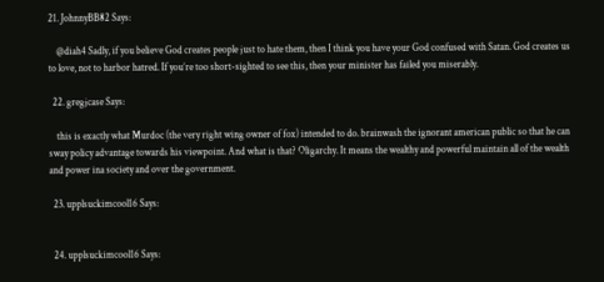21. JohnnyBB82 Says:

    @diah4 Sadly, if you believe God creates people just to hate them, then I think you have your God confused with Satan. God creates us to love, not to harbor hatred. If you’re too short-sighted to see this, then your minister has failed you miserably.

  22. gregjcase Says:

    this is exactly what Murdoc (the very right wing owner of fox) intended to do. brainwash the ignorant american public so that he can sway policy advantage towards his viewpoint. And what is that? Oligarchy. It means the wealthy and powerful maintain all of the wealth and power ina society and over the government.

  23. upplsuckimcool16 Says:


  24. upplsuckimcool16 Says: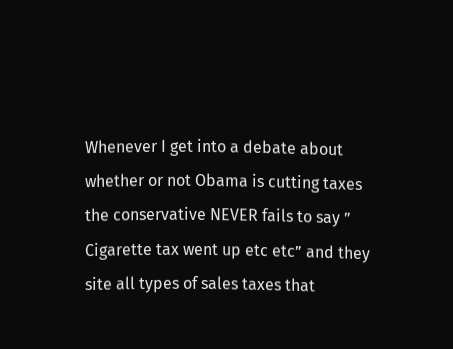Whenever I get into a debate about whether or not Obama is cutting taxes the conservative NEVER fails to say ” Cigarette tax went up etc etc” and they site all types of sales taxes that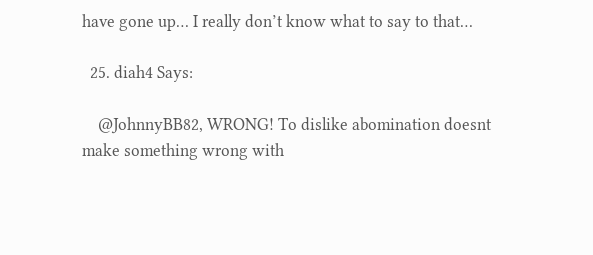have gone up… I really don’t know what to say to that…

  25. diah4 Says:

    @JohnnyBB82, WRONG! To dislike abomination doesnt make something wrong with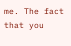me. The fact that you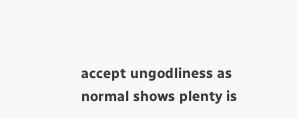accept ungodliness as normal shows plenty is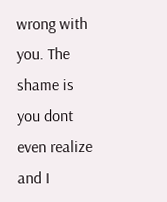wrong with you. The shame is you dont even realize and I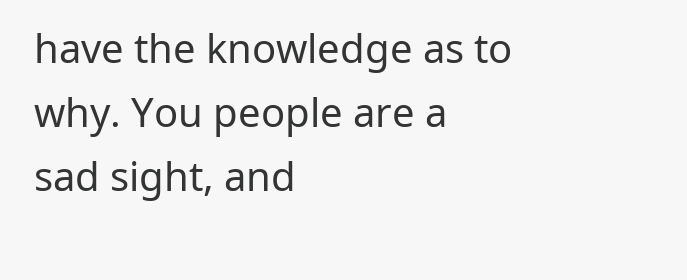have the knowledge as to why. You people are a sad sight, and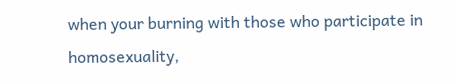when your burning with those who participate in homosexuality,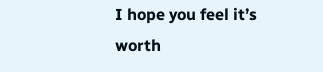I hope you feel it’s worth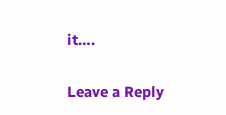it….

Leave a Reply